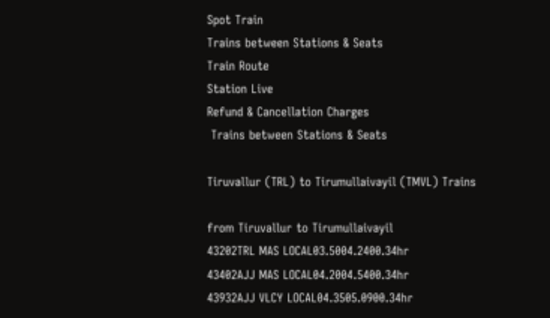Spot Train
Trains between Stations & Seats
Train Route
Station Live
Refund & Cancellation Charges
 Trains between Stations & Seats

Tiruvallur (TRL) to Tirumullaivayil (TMVL) Trains

from Tiruvallur to Tirumullaivayil
43202TRL MAS LOCAL03.5004.2400.34hr
43402AJJ MAS LOCAL04.2004.5400.34hr
43932AJJ VLCY LOCAL04.3505.0900.34hr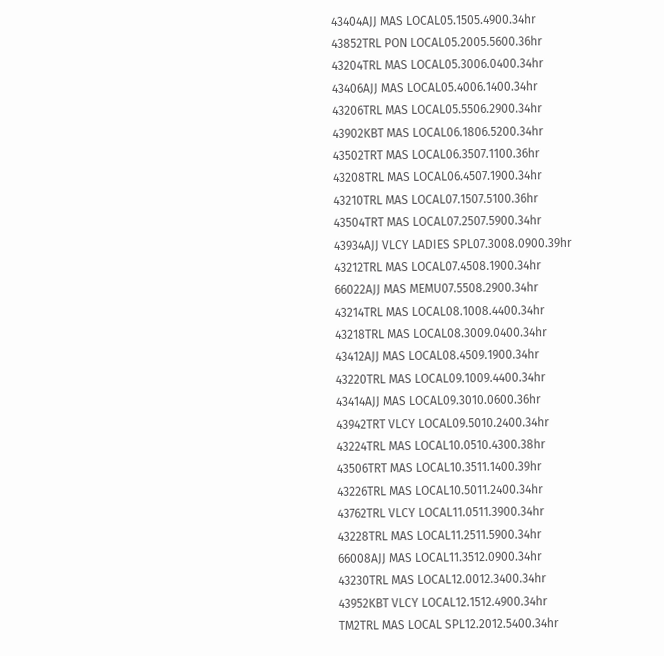43404AJJ MAS LOCAL05.1505.4900.34hr
43852TRL PON LOCAL05.2005.5600.36hr
43204TRL MAS LOCAL05.3006.0400.34hr
43406AJJ MAS LOCAL05.4006.1400.34hr
43206TRL MAS LOCAL05.5506.2900.34hr
43902KBT MAS LOCAL06.1806.5200.34hr
43502TRT MAS LOCAL06.3507.1100.36hr
43208TRL MAS LOCAL06.4507.1900.34hr
43210TRL MAS LOCAL07.1507.5100.36hr
43504TRT MAS LOCAL07.2507.5900.34hr
43934AJJ VLCY LADIES SPL07.3008.0900.39hr
43212TRL MAS LOCAL07.4508.1900.34hr
66022AJJ MAS MEMU07.5508.2900.34hr
43214TRL MAS LOCAL08.1008.4400.34hr
43218TRL MAS LOCAL08.3009.0400.34hr
43412AJJ MAS LOCAL08.4509.1900.34hr
43220TRL MAS LOCAL09.1009.4400.34hr
43414AJJ MAS LOCAL09.3010.0600.36hr
43942TRT VLCY LOCAL09.5010.2400.34hr
43224TRL MAS LOCAL10.0510.4300.38hr
43506TRT MAS LOCAL10.3511.1400.39hr
43226TRL MAS LOCAL10.5011.2400.34hr
43762TRL VLCY LOCAL11.0511.3900.34hr
43228TRL MAS LOCAL11.2511.5900.34hr
66008AJJ MAS LOCAL11.3512.0900.34hr
43230TRL MAS LOCAL12.0012.3400.34hr
43952KBT VLCY LOCAL12.1512.4900.34hr
TM2TRL MAS LOCAL SPL12.2012.5400.34hr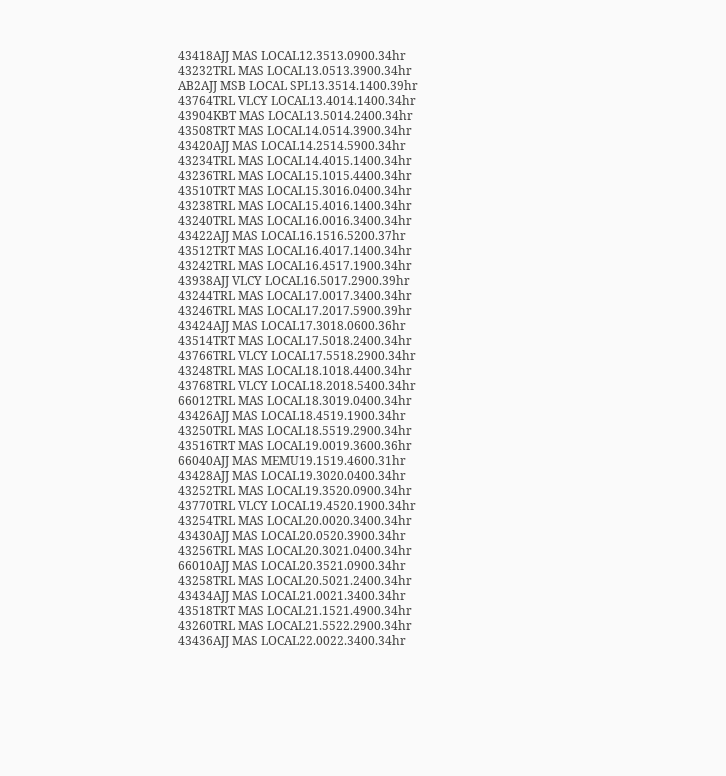43418AJJ MAS LOCAL12.3513.0900.34hr
43232TRL MAS LOCAL13.0513.3900.34hr
AB2AJJ MSB LOCAL SPL13.3514.1400.39hr
43764TRL VLCY LOCAL13.4014.1400.34hr
43904KBT MAS LOCAL13.5014.2400.34hr
43508TRT MAS LOCAL14.0514.3900.34hr
43420AJJ MAS LOCAL14.2514.5900.34hr
43234TRL MAS LOCAL14.4015.1400.34hr
43236TRL MAS LOCAL15.1015.4400.34hr
43510TRT MAS LOCAL15.3016.0400.34hr
43238TRL MAS LOCAL15.4016.1400.34hr
43240TRL MAS LOCAL16.0016.3400.34hr
43422AJJ MAS LOCAL16.1516.5200.37hr
43512TRT MAS LOCAL16.4017.1400.34hr
43242TRL MAS LOCAL16.4517.1900.34hr
43938AJJ VLCY LOCAL16.5017.2900.39hr
43244TRL MAS LOCAL17.0017.3400.34hr
43246TRL MAS LOCAL17.2017.5900.39hr
43424AJJ MAS LOCAL17.3018.0600.36hr
43514TRT MAS LOCAL17.5018.2400.34hr
43766TRL VLCY LOCAL17.5518.2900.34hr
43248TRL MAS LOCAL18.1018.4400.34hr
43768TRL VLCY LOCAL18.2018.5400.34hr
66012TRL MAS LOCAL18.3019.0400.34hr
43426AJJ MAS LOCAL18.4519.1900.34hr
43250TRL MAS LOCAL18.5519.2900.34hr
43516TRT MAS LOCAL19.0019.3600.36hr
66040AJJ MAS MEMU19.1519.4600.31hr
43428AJJ MAS LOCAL19.3020.0400.34hr
43252TRL MAS LOCAL19.3520.0900.34hr
43770TRL VLCY LOCAL19.4520.1900.34hr
43254TRL MAS LOCAL20.0020.3400.34hr
43430AJJ MAS LOCAL20.0520.3900.34hr
43256TRL MAS LOCAL20.3021.0400.34hr
66010AJJ MAS LOCAL20.3521.0900.34hr
43258TRL MAS LOCAL20.5021.2400.34hr
43434AJJ MAS LOCAL21.0021.3400.34hr
43518TRT MAS LOCAL21.1521.4900.34hr
43260TRL MAS LOCAL21.5522.2900.34hr
43436AJJ MAS LOCAL22.0022.3400.34hr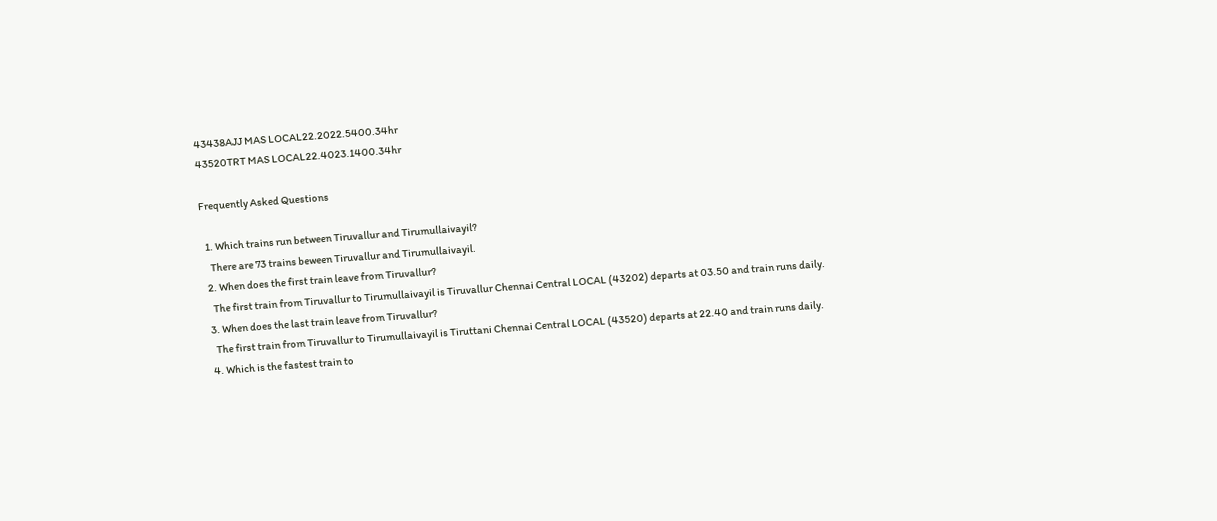43438AJJ MAS LOCAL22.2022.5400.34hr
43520TRT MAS LOCAL22.4023.1400.34hr

Frequently Asked Questions

  1. Which trains run between Tiruvallur and Tirumullaivayil?
    There are 73 trains beween Tiruvallur and Tirumullaivayil.
  2. When does the first train leave from Tiruvallur?
    The first train from Tiruvallur to Tirumullaivayil is Tiruvallur Chennai Central LOCAL (43202) departs at 03.50 and train runs daily.
  3. When does the last train leave from Tiruvallur?
    The first train from Tiruvallur to Tirumullaivayil is Tiruttani Chennai Central LOCAL (43520) departs at 22.40 and train runs daily.
  4. Which is the fastest train to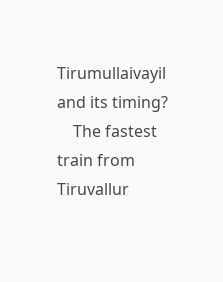Tirumullaivayil and its timing?
    The fastest train from Tiruvallur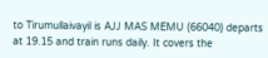to Tirumullaivayil is AJJ MAS MEMU (66040) departs at 19.15 and train runs daily. It covers the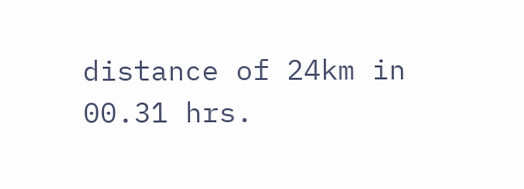distance of 24km in 00.31 hrs.